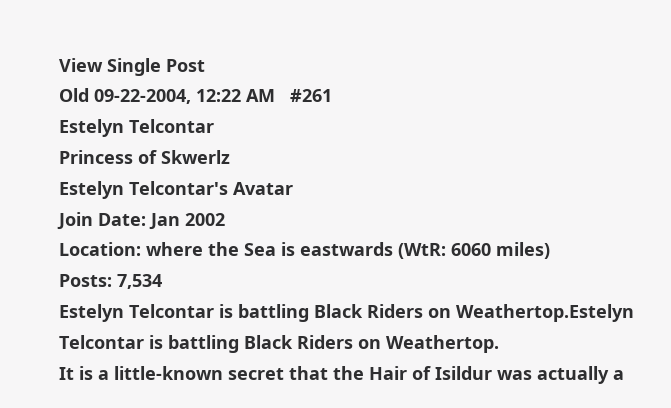View Single Post
Old 09-22-2004, 12:22 AM   #261
Estelyn Telcontar
Princess of Skwerlz
Estelyn Telcontar's Avatar
Join Date: Jan 2002
Location: where the Sea is eastwards (WtR: 6060 miles)
Posts: 7,534
Estelyn Telcontar is battling Black Riders on Weathertop.Estelyn Telcontar is battling Black Riders on Weathertop.
It is a little-known secret that the Hair of Isildur was actually a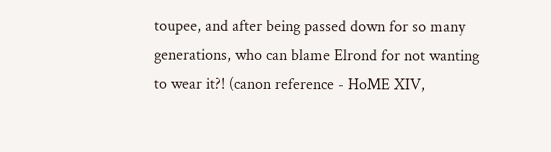toupee, and after being passed down for so many generations, who can blame Elrond for not wanting to wear it?! (canon reference - HoME XIV,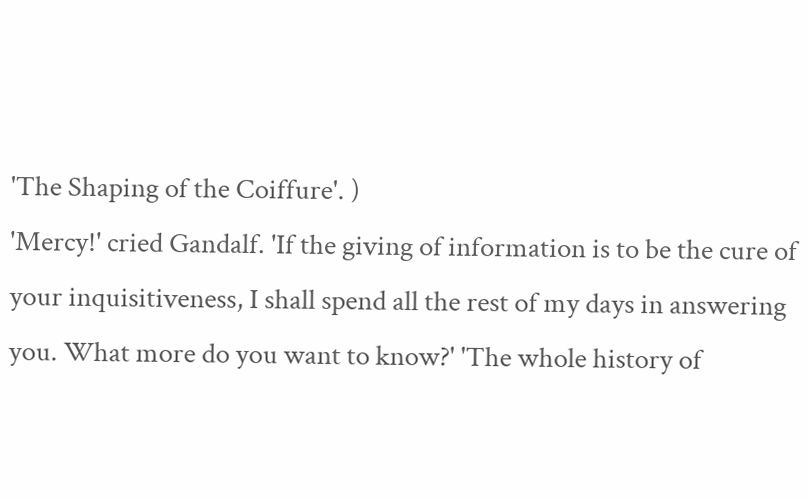'The Shaping of the Coiffure'. )
'Mercy!' cried Gandalf. 'If the giving of information is to be the cure of your inquisitiveness, I shall spend all the rest of my days in answering you. What more do you want to know?' 'The whole history of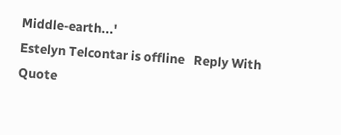Middle-earth...'
Estelyn Telcontar is offline   Reply With Quote